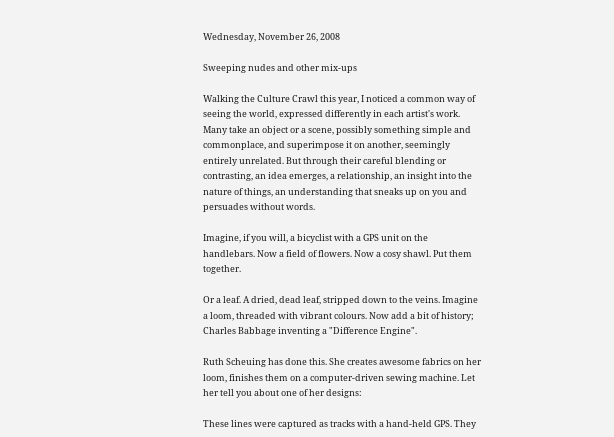Wednesday, November 26, 2008

Sweeping nudes and other mix-ups

Walking the Culture Crawl this year, I noticed a common way of seeing the world, expressed differently in each artist's work. Many take an object or a scene, possibly something simple and commonplace, and superimpose it on another, seemingly entirely unrelated. But through their careful blending or contrasting, an idea emerges, a relationship, an insight into the nature of things, an understanding that sneaks up on you and persuades without words.

Imagine, if you will, a bicyclist with a GPS unit on the handlebars. Now a field of flowers. Now a cosy shawl. Put them together.

Or a leaf. A dried, dead leaf, stripped down to the veins. Imagine a loom, threaded with vibrant colours. Now add a bit of history; Charles Babbage inventing a "Difference Engine".

Ruth Scheuing has done this. She creates awesome fabrics on her loom, finishes them on a computer-driven sewing machine. Let her tell you about one of her designs:

These lines were captured as tracks with a hand-held GPS. They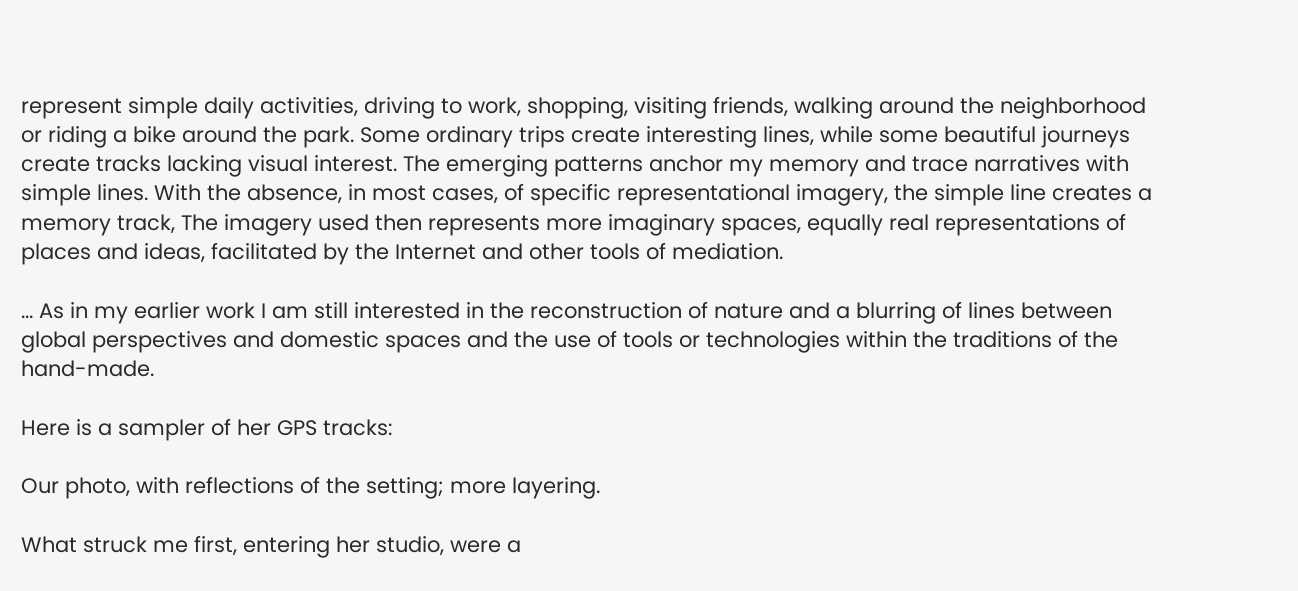represent simple daily activities, driving to work, shopping, visiting friends, walking around the neighborhood or riding a bike around the park. Some ordinary trips create interesting lines, while some beautiful journeys create tracks lacking visual interest. The emerging patterns anchor my memory and trace narratives with simple lines. With the absence, in most cases, of specific representational imagery, the simple line creates a memory track, The imagery used then represents more imaginary spaces, equally real representations of places and ideas, facilitated by the Internet and other tools of mediation.

... As in my earlier work I am still interested in the reconstruction of nature and a blurring of lines between global perspectives and domestic spaces and the use of tools or technologies within the traditions of the hand-made.

Here is a sampler of her GPS tracks:

Our photo, with reflections of the setting; more layering.

What struck me first, entering her studio, were a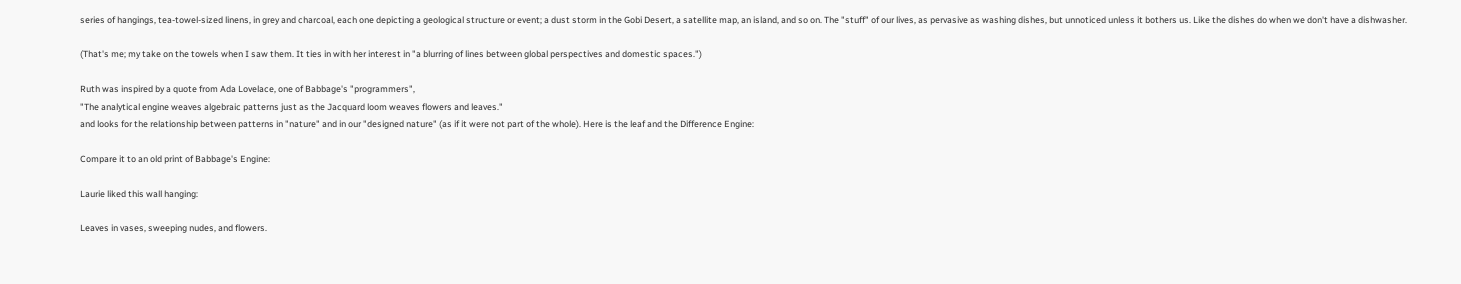series of hangings, tea-towel-sized linens, in grey and charcoal, each one depicting a geological structure or event; a dust storm in the Gobi Desert, a satellite map, an island, and so on. The "stuff" of our lives, as pervasive as washing dishes, but unnoticed unless it bothers us. Like the dishes do when we don't have a dishwasher.

(That's me; my take on the towels when I saw them. It ties in with her interest in "a blurring of lines between global perspectives and domestic spaces.")

Ruth was inspired by a quote from Ada Lovelace, one of Babbage's "programmers",
"The analytical engine weaves algebraic patterns just as the Jacquard loom weaves flowers and leaves."
and looks for the relationship between patterns in "nature" and in our "designed nature" (as if it were not part of the whole). Here is the leaf and the Difference Engine:

Compare it to an old print of Babbage's Engine:

Laurie liked this wall hanging:

Leaves in vases, sweeping nudes, and flowers.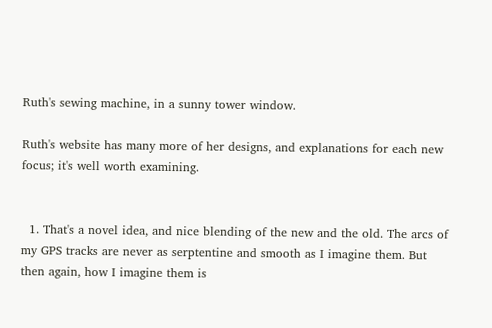Ruth's sewing machine, in a sunny tower window.

Ruth's website has many more of her designs, and explanations for each new focus; it's well worth examining.


  1. That's a novel idea, and nice blending of the new and the old. The arcs of my GPS tracks are never as serptentine and smooth as I imagine them. But then again, how I imagine them is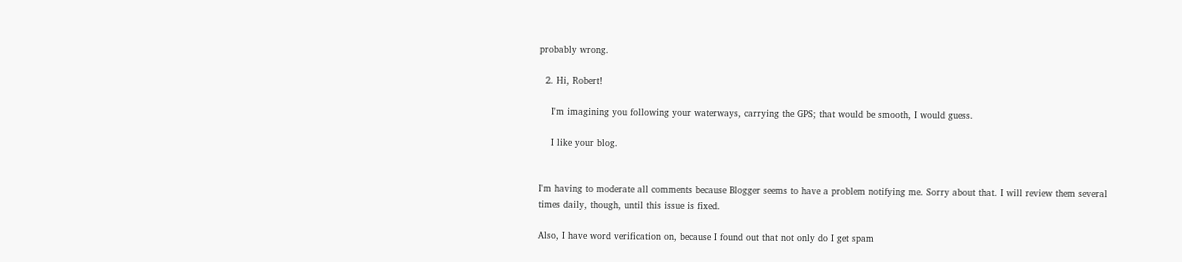probably wrong.

  2. Hi, Robert!

    I'm imagining you following your waterways, carrying the GPS; that would be smooth, I would guess.

    I like your blog.


I'm having to moderate all comments because Blogger seems to have a problem notifying me. Sorry about that. I will review them several times daily, though, until this issue is fixed.

Also, I have word verification on, because I found out that not only do I get spam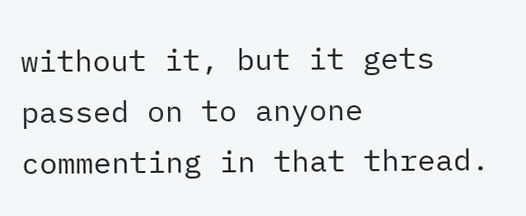without it, but it gets passed on to anyone commenting in that thread.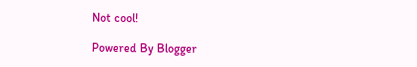Not cool!

Powered By Blogger